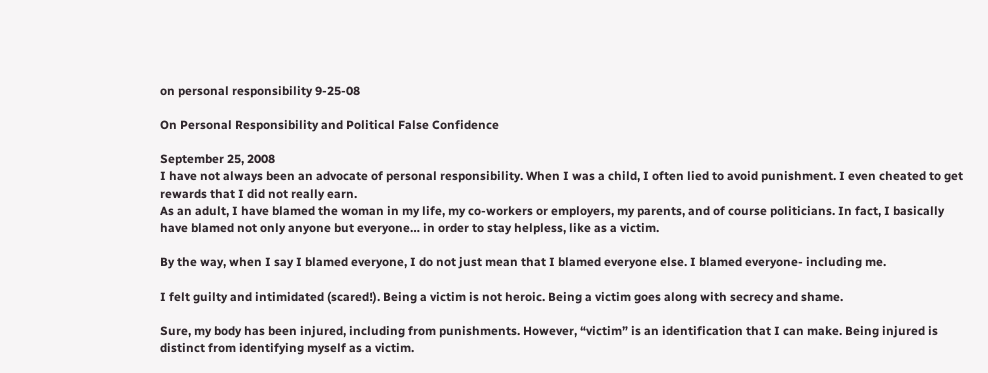on personal responsibility 9-25-08

On Personal Responsibility and Political False Confidence

September 25, 2008
I have not always been an advocate of personal responsibility. When I was a child, I often lied to avoid punishment. I even cheated to get rewards that I did not really earn.
As an adult, I have blamed the woman in my life, my co-workers or employers, my parents, and of course politicians. In fact, I basically have blamed not only anyone but everyone… in order to stay helpless, like as a victim.

By the way, when I say I blamed everyone, I do not just mean that I blamed everyone else. I blamed everyone- including me.

I felt guilty and intimidated (scared!). Being a victim is not heroic. Being a victim goes along with secrecy and shame.

Sure, my body has been injured, including from punishments. However, “victim” is an identification that I can make. Being injured is distinct from identifying myself as a victim.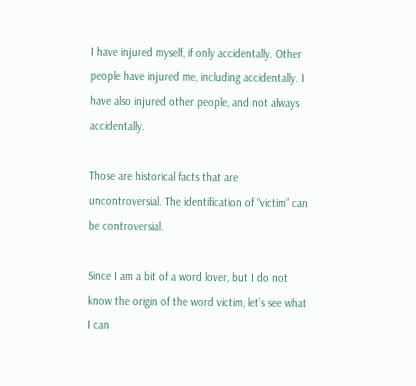I have injured myself, if only accidentally. Other people have injured me, including accidentally. I have also injured other people, and not always accidentally.

Those are historical facts that are uncontroversial. The identification of “victim” can be controversial.

Since I am a bit of a word lover, but I do not know the origin of the word victim, let’s see what I can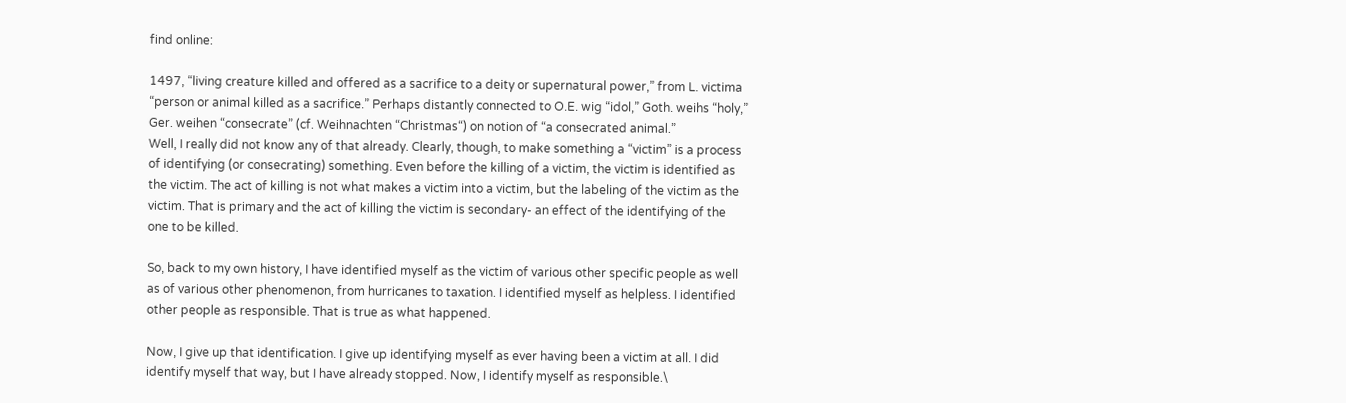find online:

1497, “living creature killed and offered as a sacrifice to a deity or supernatural power,” from L. victima “person or animal killed as a sacrifice.” Perhaps distantly connected to O.E. wig “idol,” Goth. weihs “holy,” Ger. weihen “consecrate” (cf. Weihnachten “Christmas“) on notion of “a consecrated animal.”
Well, I really did not know any of that already. Clearly, though, to make something a “victim” is a process of identifying (or consecrating) something. Even before the killing of a victim, the victim is identified as the victim. The act of killing is not what makes a victim into a victim, but the labeling of the victim as the victim. That is primary and the act of killing the victim is secondary- an effect of the identifying of the one to be killed.

So, back to my own history, I have identified myself as the victim of various other specific people as well as of various other phenomenon, from hurricanes to taxation. I identified myself as helpless. I identified other people as responsible. That is true as what happened.

Now, I give up that identification. I give up identifying myself as ever having been a victim at all. I did identify myself that way, but I have already stopped. Now, I identify myself as responsible.\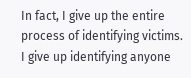In fact, I give up the entire process of identifying victims. I give up identifying anyone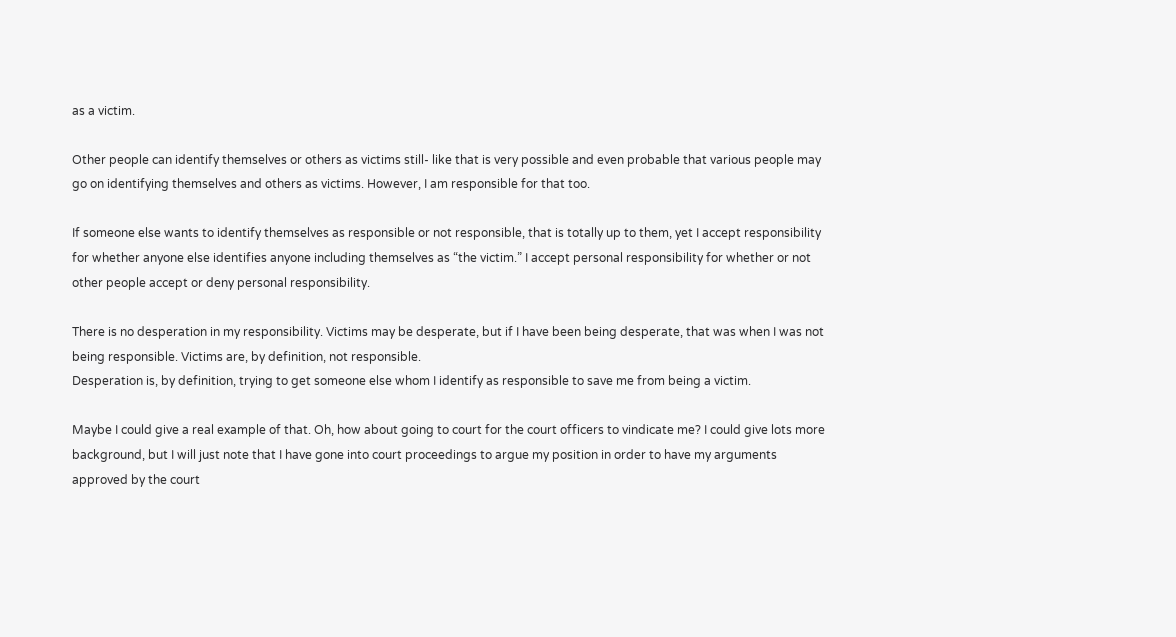as a victim.

Other people can identify themselves or others as victims still- like that is very possible and even probable that various people may go on identifying themselves and others as victims. However, I am responsible for that too.

If someone else wants to identify themselves as responsible or not responsible, that is totally up to them, yet I accept responsibility for whether anyone else identifies anyone including themselves as “the victim.” I accept personal responsibility for whether or not other people accept or deny personal responsibility.

There is no desperation in my responsibility. Victims may be desperate, but if I have been being desperate, that was when I was not being responsible. Victims are, by definition, not responsible.
Desperation is, by definition, trying to get someone else whom I identify as responsible to save me from being a victim.

Maybe I could give a real example of that. Oh, how about going to court for the court officers to vindicate me? I could give lots more background, but I will just note that I have gone into court proceedings to argue my position in order to have my arguments approved by the court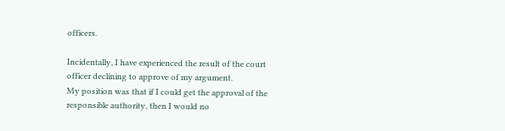officers.

Incidentally, I have experienced the result of the court officer declining to approve of my argument.
My position was that if I could get the approval of the responsible authority, then I would no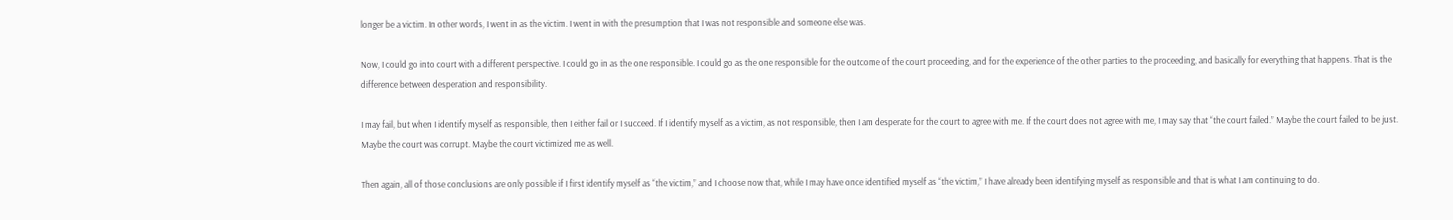longer be a victim. In other words, I went in as the victim. I went in with the presumption that I was not responsible and someone else was.

Now, I could go into court with a different perspective. I could go in as the one responsible. I could go as the one responsible for the outcome of the court proceeding, and for the experience of the other parties to the proceeding, and basically for everything that happens. That is the difference between desperation and responsibility.

I may fail, but when I identify myself as responsible, then I either fail or I succeed. If I identify myself as a victim, as not responsible, then I am desperate for the court to agree with me. If the court does not agree with me, I may say that “the court failed.” Maybe the court failed to be just. Maybe the court was corrupt. Maybe the court victimized me as well.

Then again, all of those conclusions are only possible if I first identify myself as “the victim,” and I choose now that, while I may have once identified myself as “the victim,” I have already been identifying myself as responsible and that is what I am continuing to do.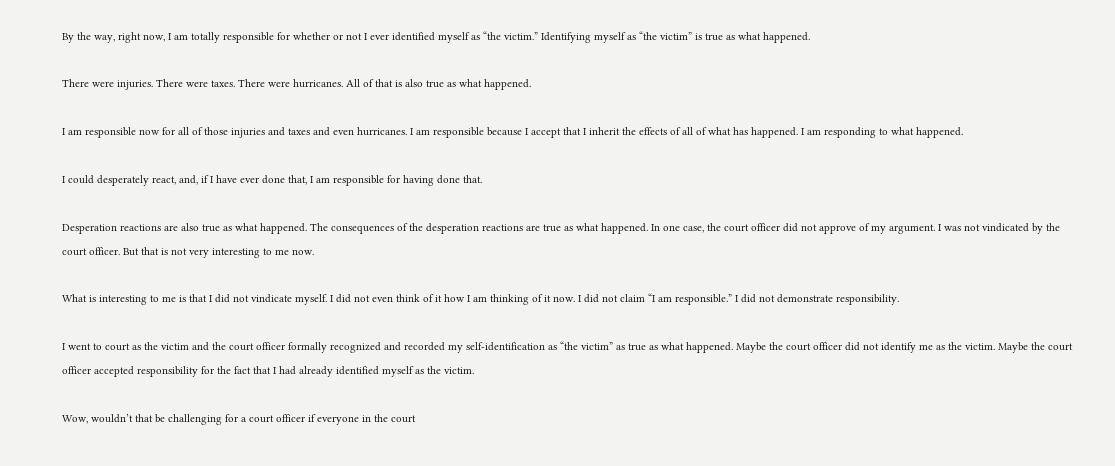By the way, right now, I am totally responsible for whether or not I ever identified myself as “the victim.” Identifying myself as “the victim” is true as what happened.

There were injuries. There were taxes. There were hurricanes. All of that is also true as what happened.

I am responsible now for all of those injuries and taxes and even hurricanes. I am responsible because I accept that I inherit the effects of all of what has happened. I am responding to what happened.

I could desperately react, and, if I have ever done that, I am responsible for having done that.

Desperation reactions are also true as what happened. The consequences of the desperation reactions are true as what happened. In one case, the court officer did not approve of my argument. I was not vindicated by the court officer. But that is not very interesting to me now.

What is interesting to me is that I did not vindicate myself. I did not even think of it how I am thinking of it now. I did not claim “I am responsible.” I did not demonstrate responsibility.

I went to court as the victim and the court officer formally recognized and recorded my self-identification as “the victim” as true as what happened. Maybe the court officer did not identify me as the victim. Maybe the court officer accepted responsibility for the fact that I had already identified myself as the victim.

Wow, wouldn’t that be challenging for a court officer if everyone in the court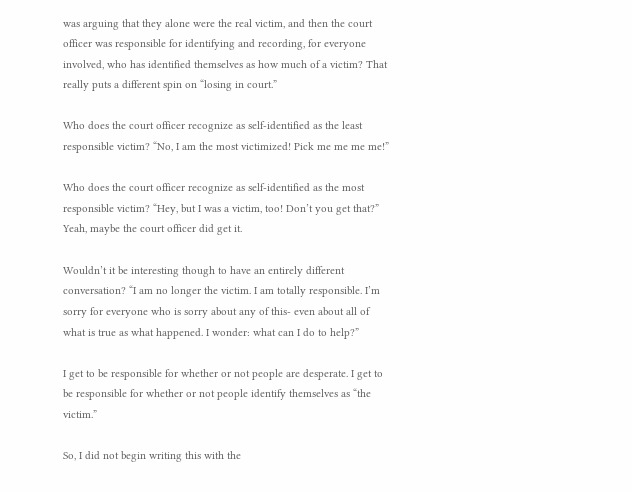was arguing that they alone were the real victim, and then the court officer was responsible for identifying and recording, for everyone involved, who has identified themselves as how much of a victim? That really puts a different spin on “losing in court.”

Who does the court officer recognize as self-identified as the least responsible victim? “No, I am the most victimized! Pick me me me me!”

Who does the court officer recognize as self-identified as the most responsible victim? “Hey, but I was a victim, too! Don’t you get that?” Yeah, maybe the court officer did get it.

Wouldn’t it be interesting though to have an entirely different conversation? “I am no longer the victim. I am totally responsible. I’m sorry for everyone who is sorry about any of this- even about all of what is true as what happened. I wonder: what can I do to help?”

I get to be responsible for whether or not people are desperate. I get to be responsible for whether or not people identify themselves as “the victim.”

So, I did not begin writing this with the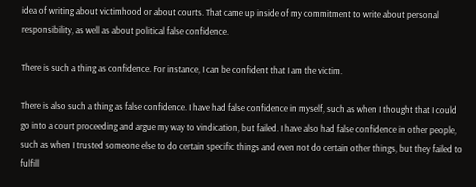idea of writing about victimhood or about courts. That came up inside of my commitment to write about personal responsibility, as well as about political false confidence.

There is such a thing as confidence. For instance, I can be confident that I am the victim.

There is also such a thing as false confidence. I have had false confidence in myself, such as when I thought that I could go into a court proceeding and argue my way to vindication, but failed. I have also had false confidence in other people, such as when I trusted someone else to do certain specific things and even not do certain other things, but they failed to fulfill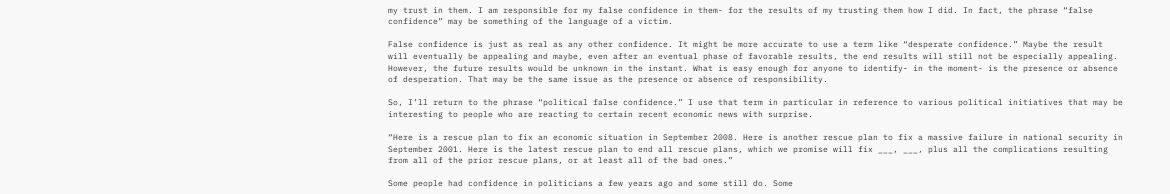my trust in them. I am responsible for my false confidence in them- for the results of my trusting them how I did. In fact, the phrase “false confidence” may be something of the language of a victim.

False confidence is just as real as any other confidence. It might be more accurate to use a term like “desperate confidence.” Maybe the result will eventually be appealing and maybe, even after an eventual phase of favorable results, the end results will still not be especially appealing. However, the future results would be unknown in the instant. What is easy enough for anyone to identify- in the moment- is the presence or absence of desperation. That may be the same issue as the presence or absence of responsibility.

So, I’ll return to the phrase “political false confidence.” I use that term in particular in reference to various political initiatives that may be interesting to people who are reacting to certain recent economic news with surprise.

“Here is a rescue plan to fix an economic situation in September 2008. Here is another rescue plan to fix a massive failure in national security in September 2001. Here is the latest rescue plan to end all rescue plans, which we promise will fix ___, ___, plus all the complications resulting from all of the prior rescue plans, or at least all of the bad ones.”

Some people had confidence in politicians a few years ago and some still do. Some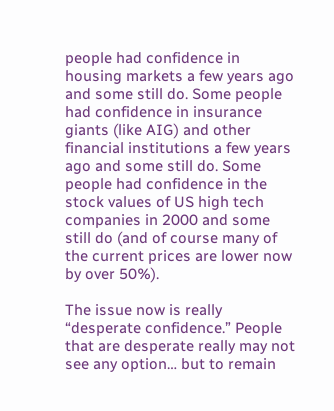people had confidence in housing markets a few years ago and some still do. Some people had confidence in insurance giants (like AIG) and other financial institutions a few years ago and some still do. Some people had confidence in the stock values of US high tech companies in 2000 and some still do (and of course many of the current prices are lower now by over 50%).

The issue now is really “desperate confidence.” People that are desperate really may not see any option… but to remain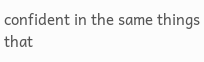confident in the same things that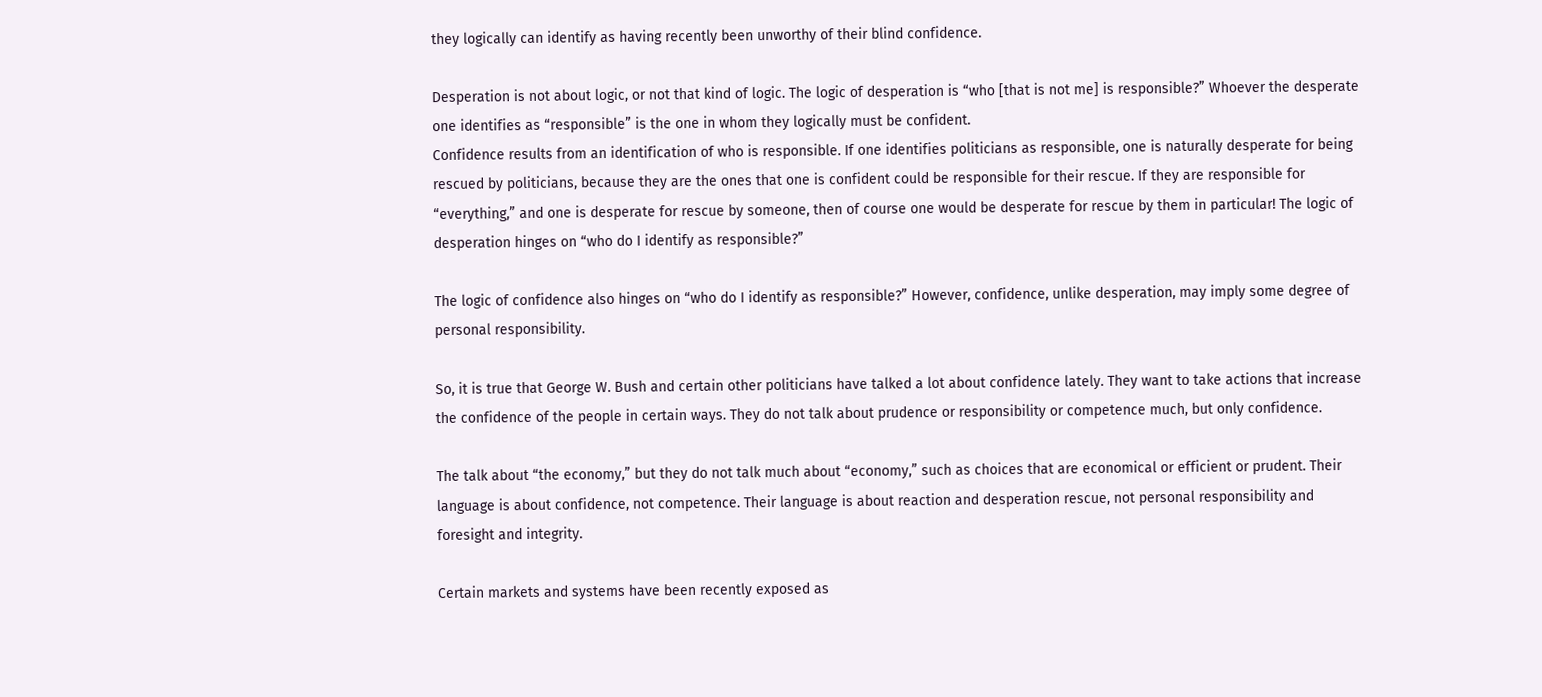they logically can identify as having recently been unworthy of their blind confidence.

Desperation is not about logic, or not that kind of logic. The logic of desperation is “who [that is not me] is responsible?” Whoever the desperate one identifies as “responsible” is the one in whom they logically must be confident.
Confidence results from an identification of who is responsible. If one identifies politicians as responsible, one is naturally desperate for being rescued by politicians, because they are the ones that one is confident could be responsible for their rescue. If they are responsible for “everything,” and one is desperate for rescue by someone, then of course one would be desperate for rescue by them in particular! The logic of desperation hinges on “who do I identify as responsible?”

The logic of confidence also hinges on “who do I identify as responsible?” However, confidence, unlike desperation, may imply some degree of personal responsibility.

So, it is true that George W. Bush and certain other politicians have talked a lot about confidence lately. They want to take actions that increase the confidence of the people in certain ways. They do not talk about prudence or responsibility or competence much, but only confidence.

The talk about “the economy,” but they do not talk much about “economy,” such as choices that are economical or efficient or prudent. Their language is about confidence, not competence. Their language is about reaction and desperation rescue, not personal responsibility and foresight and integrity.

Certain markets and systems have been recently exposed as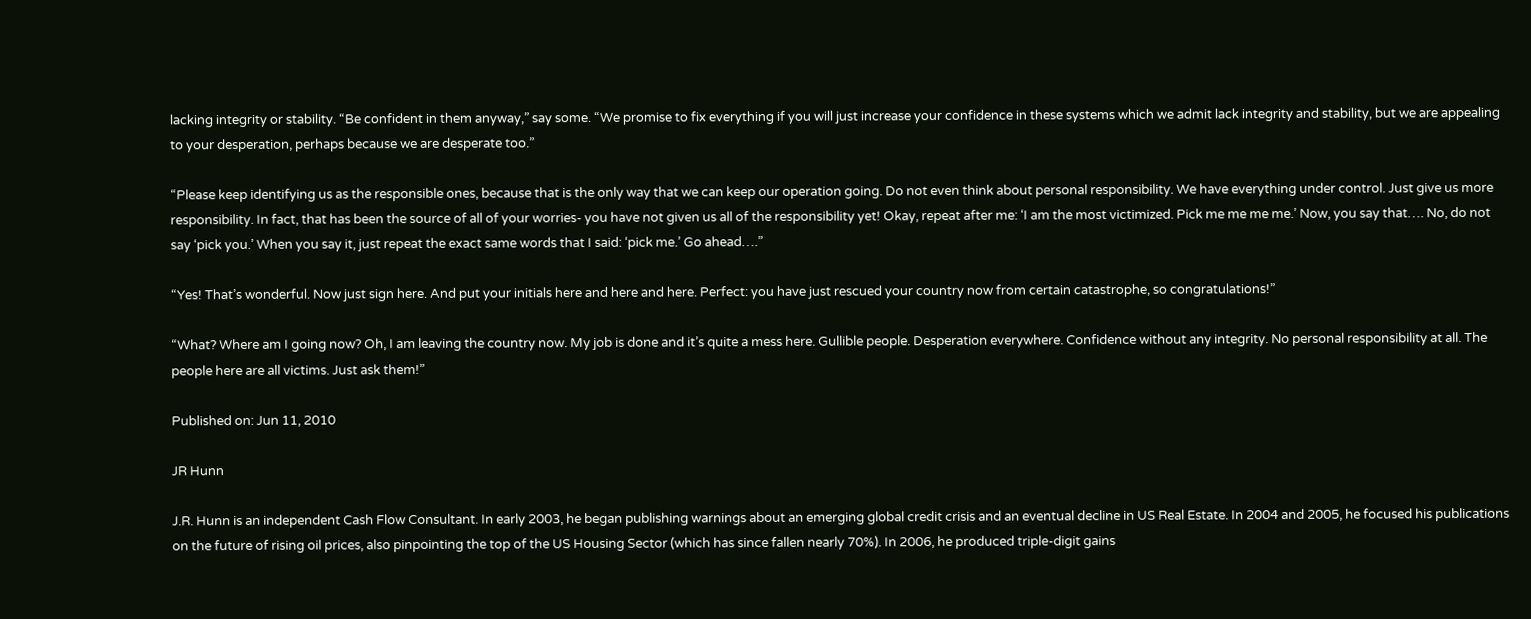lacking integrity or stability. “Be confident in them anyway,” say some. “We promise to fix everything if you will just increase your confidence in these systems which we admit lack integrity and stability, but we are appealing to your desperation, perhaps because we are desperate too.”

“Please keep identifying us as the responsible ones, because that is the only way that we can keep our operation going. Do not even think about personal responsibility. We have everything under control. Just give us more responsibility. In fact, that has been the source of all of your worries- you have not given us all of the responsibility yet! Okay, repeat after me: ‘I am the most victimized. Pick me me me me.’ Now, you say that…. No, do not say ‘pick you.’ When you say it, just repeat the exact same words that I said: ‘pick me.’ Go ahead….”

“Yes! That’s wonderful. Now just sign here. And put your initials here and here and here. Perfect: you have just rescued your country now from certain catastrophe, so congratulations!”

“What? Where am I going now? Oh, I am leaving the country now. My job is done and it’s quite a mess here. Gullible people. Desperation everywhere. Confidence without any integrity. No personal responsibility at all. The people here are all victims. Just ask them!”

Published on: Jun 11, 2010

JR Hunn

J.R. Hunn is an independent Cash Flow Consultant. In early 2003, he began publishing warnings about an emerging global credit crisis and an eventual decline in US Real Estate. In 2004 and 2005, he focused his publications on the future of rising oil prices, also pinpointing the top of the US Housing Sector (which has since fallen nearly 70%). In 2006, he produced triple-digit gains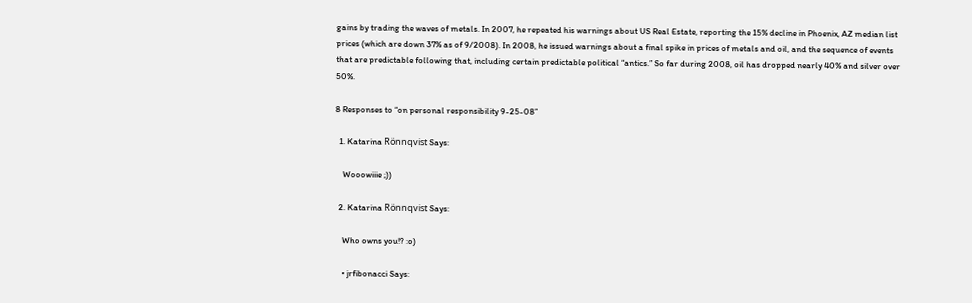gains by trading the waves of metals. In 2007, he repeated his warnings about US Real Estate, reporting the 15% decline in Phoenix, AZ median list prices (which are down 37% as of 9/2008). In 2008, he issued warnings about a final spike in prices of metals and oil, and the sequence of events that are predictable following that, including certain predictable political “antics.” So far during 2008, oil has dropped nearly 40% and silver over 50%.

8 Responses to “on personal responsibility 9-25-08”

  1. Katarina Rönnqvist Says:

    Wooowiiie ;))

  2. Katarina Rönnqvist Says:

    Who owns you!? :o)

    • jrfibonacci Says: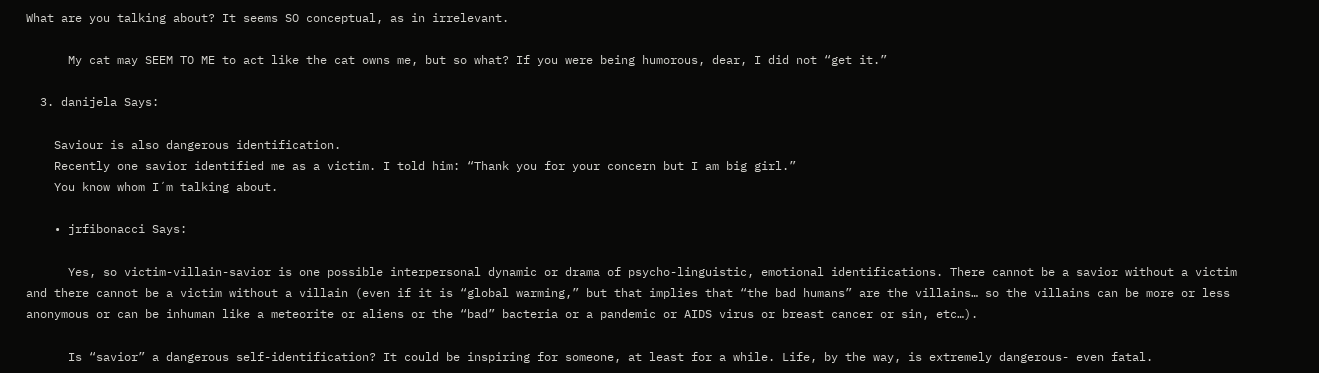What are you talking about? It seems SO conceptual, as in irrelevant.

      My cat may SEEM TO ME to act like the cat owns me, but so what? If you were being humorous, dear, I did not “get it.”

  3. danijela Says:

    Saviour is also dangerous identification.
    Recently one savior identified me as a victim. I told him: “Thank you for your concern but I am big girl.”
    You know whom I´m talking about.

    • jrfibonacci Says:

      Yes, so victim-villain-savior is one possible interpersonal dynamic or drama of psycho-linguistic, emotional identifications. There cannot be a savior without a victim and there cannot be a victim without a villain (even if it is “global warming,” but that implies that “the bad humans” are the villains… so the villains can be more or less anonymous or can be inhuman like a meteorite or aliens or the “bad” bacteria or a pandemic or AIDS virus or breast cancer or sin, etc…).

      Is “savior” a dangerous self-identification? It could be inspiring for someone, at least for a while. Life, by the way, is extremely dangerous- even fatal.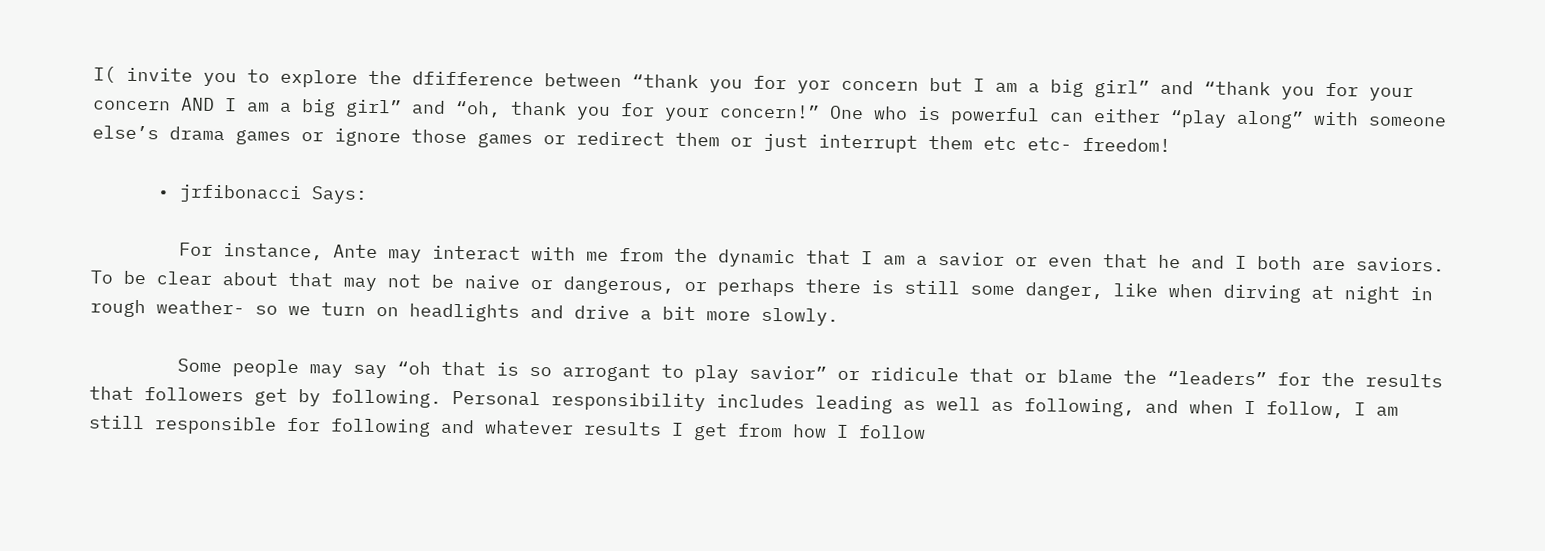I( invite you to explore the dfifference between “thank you for yor concern but I am a big girl” and “thank you for your concern AND I am a big girl” and “oh, thank you for your concern!” One who is powerful can either “play along” with someone else’s drama games or ignore those games or redirect them or just interrupt them etc etc- freedom!

      • jrfibonacci Says:

        For instance, Ante may interact with me from the dynamic that I am a savior or even that he and I both are saviors. To be clear about that may not be naive or dangerous, or perhaps there is still some danger, like when dirving at night in rough weather- so we turn on headlights and drive a bit more slowly.

        Some people may say “oh that is so arrogant to play savior” or ridicule that or blame the “leaders” for the results that followers get by following. Personal responsibility includes leading as well as following, and when I follow, I am still responsible for following and whatever results I get from how I follow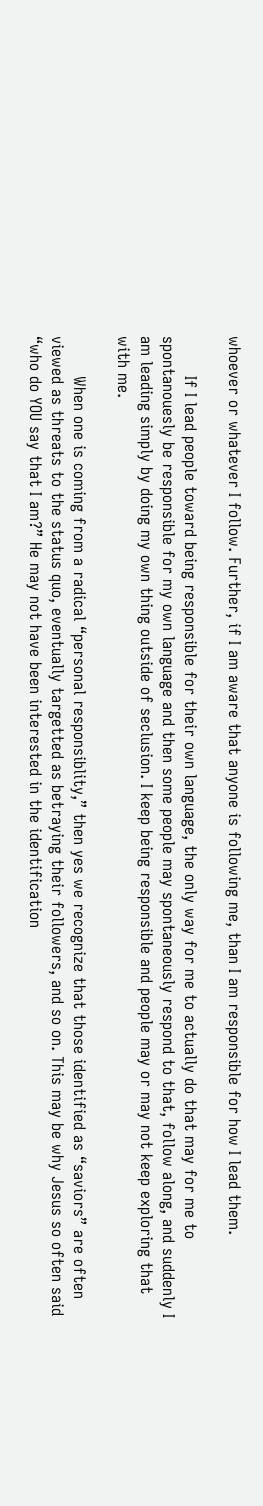whoever or whatever I follow. Further, if I am aware that anyone is following me, than I am responsible for how I lead them.

        If I lead people toward being responsible for their own language, the only way for me to actually do that may for me to spontanouesly be responsible for my own language and then some people may spontaneously respond to that, follow along, and suddenly I am leading simply by doing my own thing outside of seclusion. I keep being responsible and people may or may not keep exploring that with me.

        When one is coming from a radical “personal responsiblity,” then yes we recognize that those identified as “saviors” are often viewed as threats to the status quo, eventually targetted as betraying their followers, and so on. This may be why Jesus so often said “who do YOU say that I am?” He may not have been interested in the identification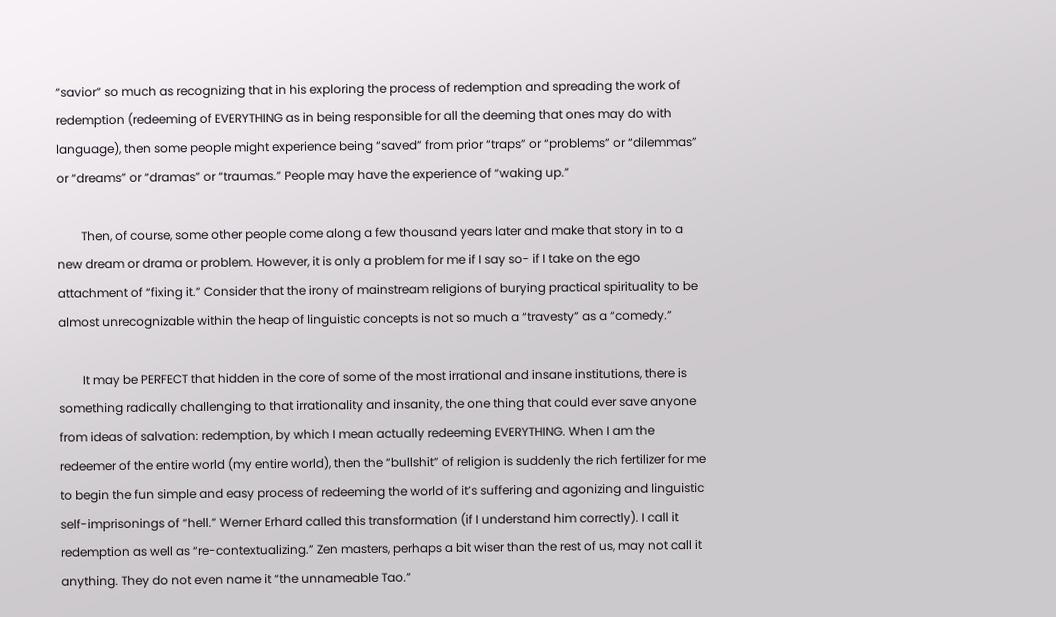“savior” so much as recognizing that in his exploring the process of redemption and spreading the work of redemption (redeeming of EVERYTHING as in being responsible for all the deeming that ones may do with language), then some people might experience being “saved” from prior “traps” or “problems” or “dilemmas” or “dreams” or “dramas” or “traumas.” People may have the experience of “waking up.”

        Then, of course, some other people come along a few thousand years later and make that story in to a new dream or drama or problem. However, it is only a problem for me if I say so- if I take on the ego attachment of “fixing it.” Consider that the irony of mainstream religions of burying practical spirituality to be almost unrecognizable within the heap of linguistic concepts is not so much a “travesty” as a “comedy.”

        It may be PERFECT that hidden in the core of some of the most irrational and insane institutions, there is something radically challenging to that irrationality and insanity, the one thing that could ever save anyone from ideas of salvation: redemption, by which I mean actually redeeming EVERYTHING. When I am the redeemer of the entire world (my entire world), then the “bullshit” of religion is suddenly the rich fertilizer for me to begin the fun simple and easy process of redeeming the world of it’s suffering and agonizing and linguistic self-imprisonings of “hell.” Werner Erhard called this transformation (if I understand him correctly). I call it redemption as well as “re-contextualizing.” Zen masters, perhaps a bit wiser than the rest of us, may not call it anything. They do not even name it “the unnameable Tao.”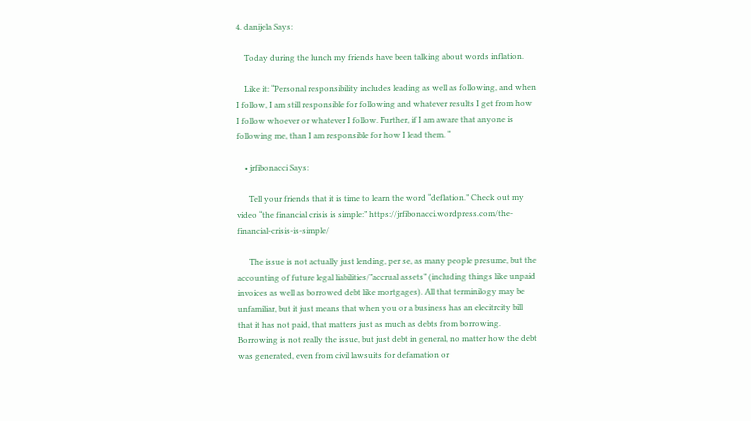4. danijela Says:

    Today during the lunch my friends have been talking about words inflation.

    Like it: “Personal responsibility includes leading as well as following, and when I follow, I am still responsible for following and whatever results I get from how I follow whoever or whatever I follow. Further, if I am aware that anyone is following me, than I am responsible for how I lead them. “

    • jrfibonacci Says:

      Tell your friends that it is time to learn the word “deflation.” Check out my video “the financial crisis is simple:” https://jrfibonacci.wordpress.com/the-financial-crisis-is-simple/

      The issue is not actually just lending, per se, as many people presume, but the accounting of future legal liabilities/”accrual assets” (including things like unpaid invoices as well as borrowed debt like mortgages). All that terminilogy may be unfamiliar, but it just means that when you or a business has an elecitrcity bill that it has not paid, that matters just as much as debts from borrowing. Borrowing is not really the issue, but just debt in general, no matter how the debt was generated, even from civil lawsuits for defamation or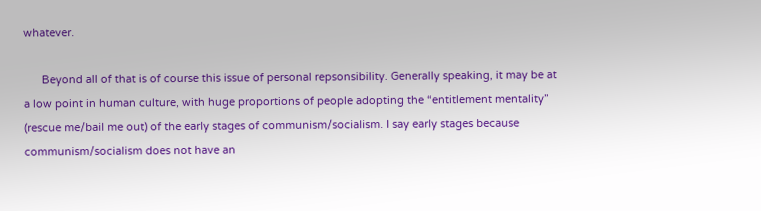whatever.

      Beyond all of that is of course this issue of personal repsonsibility. Generally speaking, it may be at a low point in human culture, with huge proportions of people adopting the “entitlement mentality” (rescue me/bail me out) of the early stages of communism/socialism. I say early stages because communism/socialism does not have an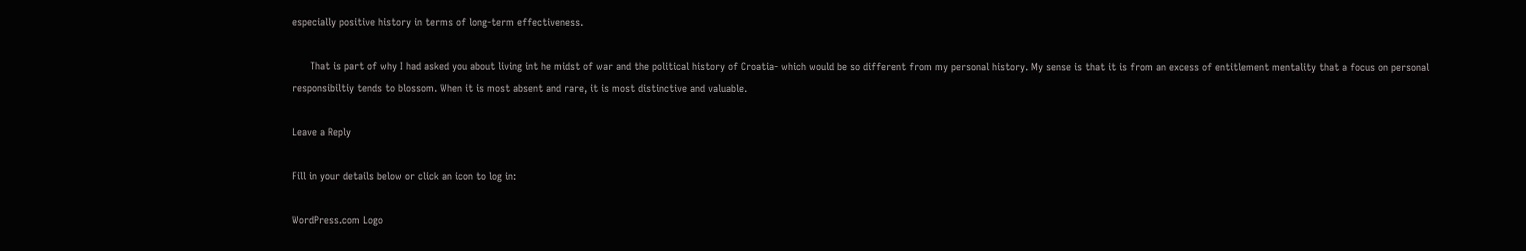especially positive history in terms of long-term effectiveness.

      That is part of why I had asked you about living int he midst of war and the political history of Croatia- which would be so different from my personal history. My sense is that it is from an excess of entitlement mentality that a focus on personal responsibiltiy tends to blossom. When it is most absent and rare, it is most distinctive and valuable.

Leave a Reply

Fill in your details below or click an icon to log in:

WordPress.com Logo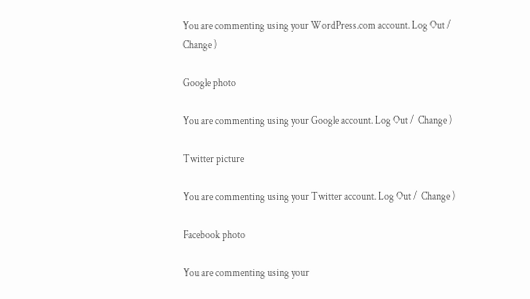You are commenting using your WordPress.com account. Log Out /  Change )

Google photo

You are commenting using your Google account. Log Out /  Change )

Twitter picture

You are commenting using your Twitter account. Log Out /  Change )

Facebook photo

You are commenting using your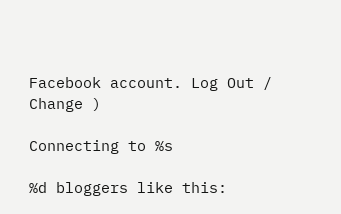Facebook account. Log Out /  Change )

Connecting to %s

%d bloggers like this: